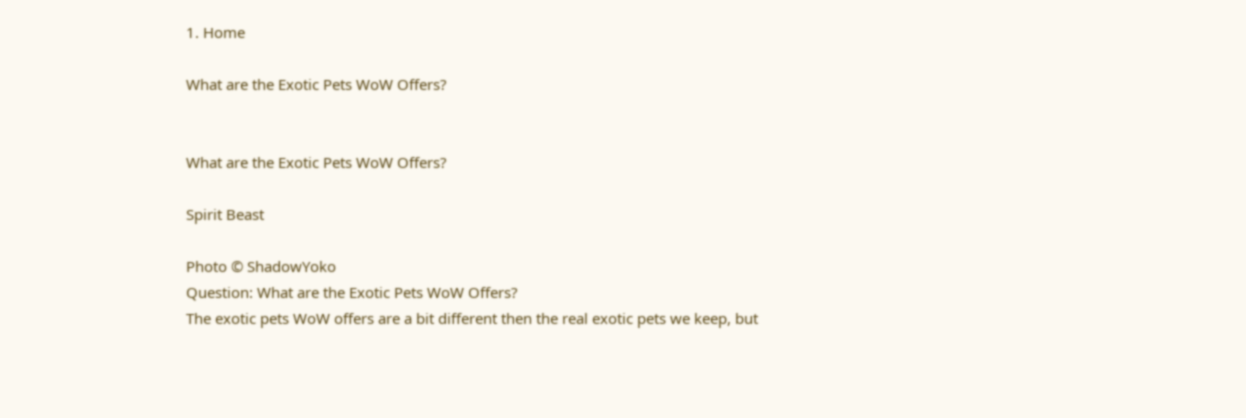1. Home

What are the Exotic Pets WoW Offers?


What are the Exotic Pets WoW Offers?

Spirit Beast

Photo © ShadowYoko
Question: What are the Exotic Pets WoW Offers?
The exotic pets WoW offers are a bit different then the real exotic pets we keep, but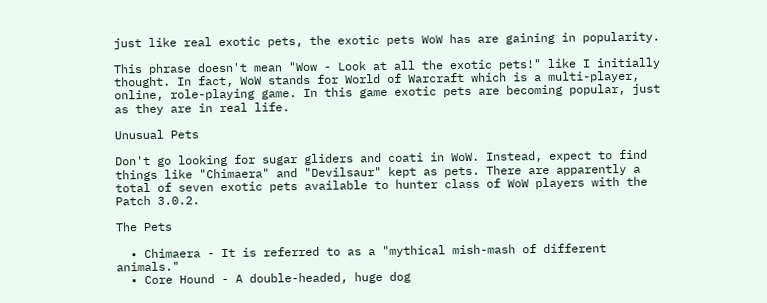just like real exotic pets, the exotic pets WoW has are gaining in popularity.

This phrase doesn't mean "Wow - Look at all the exotic pets!" like I initially thought. In fact, WoW stands for World of Warcraft which is a multi-player, online, role-playing game. In this game exotic pets are becoming popular, just as they are in real life.

Unusual Pets

Don't go looking for sugar gliders and coati in WoW. Instead, expect to find things like "Chimaera" and "Devilsaur" kept as pets. There are apparently a total of seven exotic pets available to hunter class of WoW players with the Patch 3.0.2.

The Pets

  • Chimaera - It is referred to as a "mythical mish-mash of different animals."
  • Core Hound - A double-headed, huge dog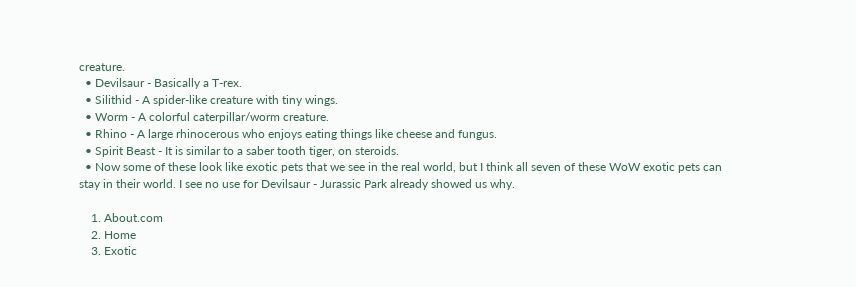creature.
  • Devilsaur - Basically a T-rex.
  • Silithid - A spider-like creature with tiny wings.
  • Worm - A colorful caterpillar/worm creature.
  • Rhino - A large rhinocerous who enjoys eating things like cheese and fungus.
  • Spirit Beast - It is similar to a saber tooth tiger, on steroids.
  • Now some of these look like exotic pets that we see in the real world, but I think all seven of these WoW exotic pets can stay in their world. I see no use for Devilsaur - Jurassic Park already showed us why.

    1. About.com
    2. Home
    3. Exotic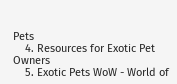Pets
    4. Resources for Exotic Pet Owners
    5. Exotic Pets WoW - World of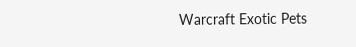Warcraft Exotic Pets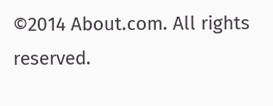©2014 About.com. All rights reserved.